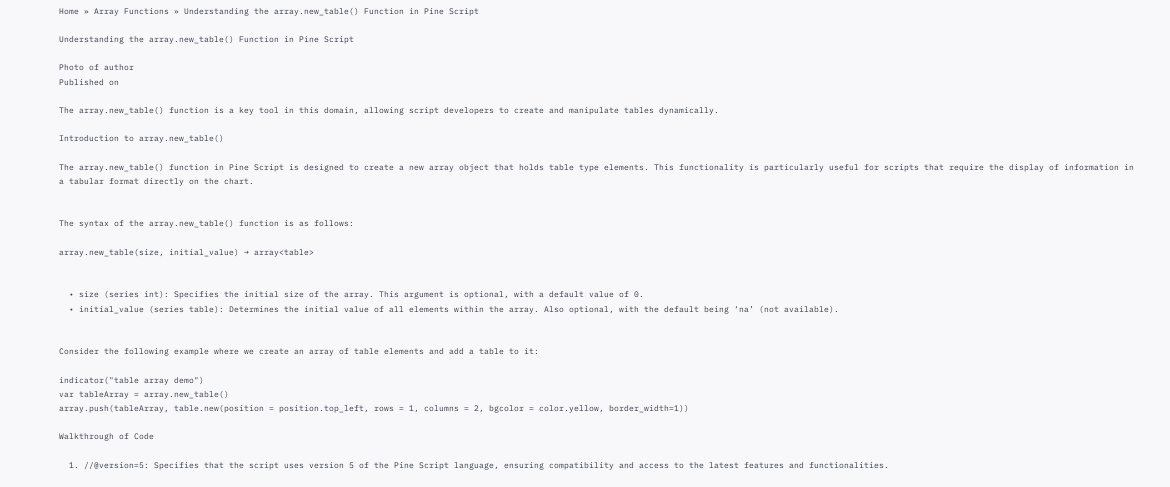Home » Array Functions » Understanding the array.new_table() Function in Pine Script

Understanding the array.new_table() Function in Pine Script

Photo of author
Published on

The array.new_table() function is a key tool in this domain, allowing script developers to create and manipulate tables dynamically.

Introduction to array.new_table()

The array.new_table() function in Pine Script is designed to create a new array object that holds table type elements. This functionality is particularly useful for scripts that require the display of information in a tabular format directly on the chart.


The syntax of the array.new_table() function is as follows:

array.new_table(size, initial_value) → array<table>


  • size (series int): Specifies the initial size of the array. This argument is optional, with a default value of 0.
  • initial_value (series table): Determines the initial value of all elements within the array. Also optional, with the default being ‘na’ (not available).


Consider the following example where we create an array of table elements and add a table to it:

indicator("table array demo")
var tableArray = array.new_table()
array.push(tableArray, table.new(position = position.top_left, rows = 1, columns = 2, bgcolor = color.yellow, border_width=1))

Walkthrough of Code

  1. //@version=5: Specifies that the script uses version 5 of the Pine Script language, ensuring compatibility and access to the latest features and functionalities.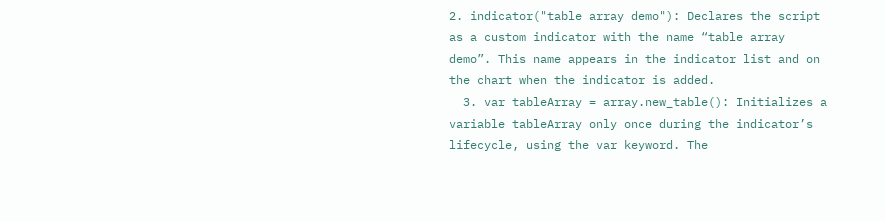2. indicator("table array demo"): Declares the script as a custom indicator with the name “table array demo”. This name appears in the indicator list and on the chart when the indicator is added.
  3. var tableArray = array.new_table(): Initializes a variable tableArray only once during the indicator’s lifecycle, using the var keyword. The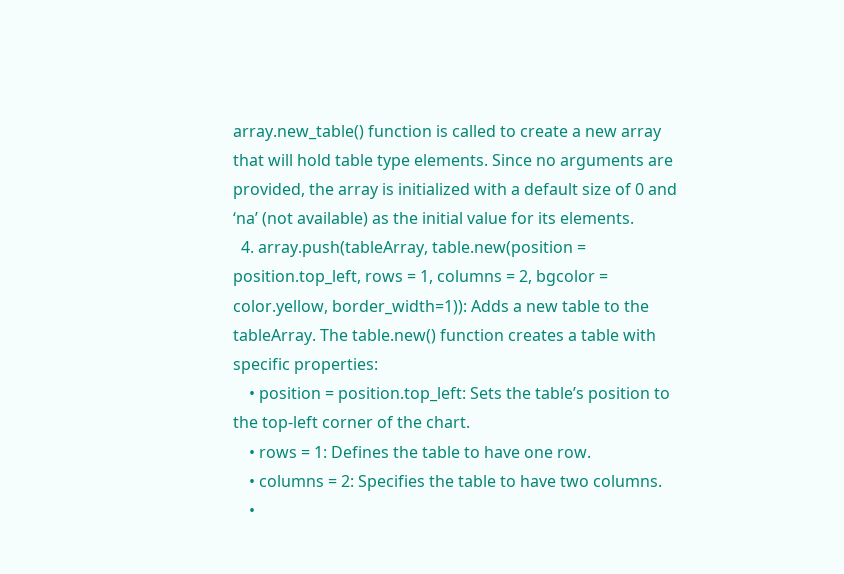array.new_table() function is called to create a new array that will hold table type elements. Since no arguments are provided, the array is initialized with a default size of 0 and ‘na’ (not available) as the initial value for its elements.
  4. array.push(tableArray, table.new(position = position.top_left, rows = 1, columns = 2, bgcolor = color.yellow, border_width=1)): Adds a new table to the tableArray. The table.new() function creates a table with specific properties:
    • position = position.top_left: Sets the table’s position to the top-left corner of the chart.
    • rows = 1: Defines the table to have one row.
    • columns = 2: Specifies the table to have two columns.
    •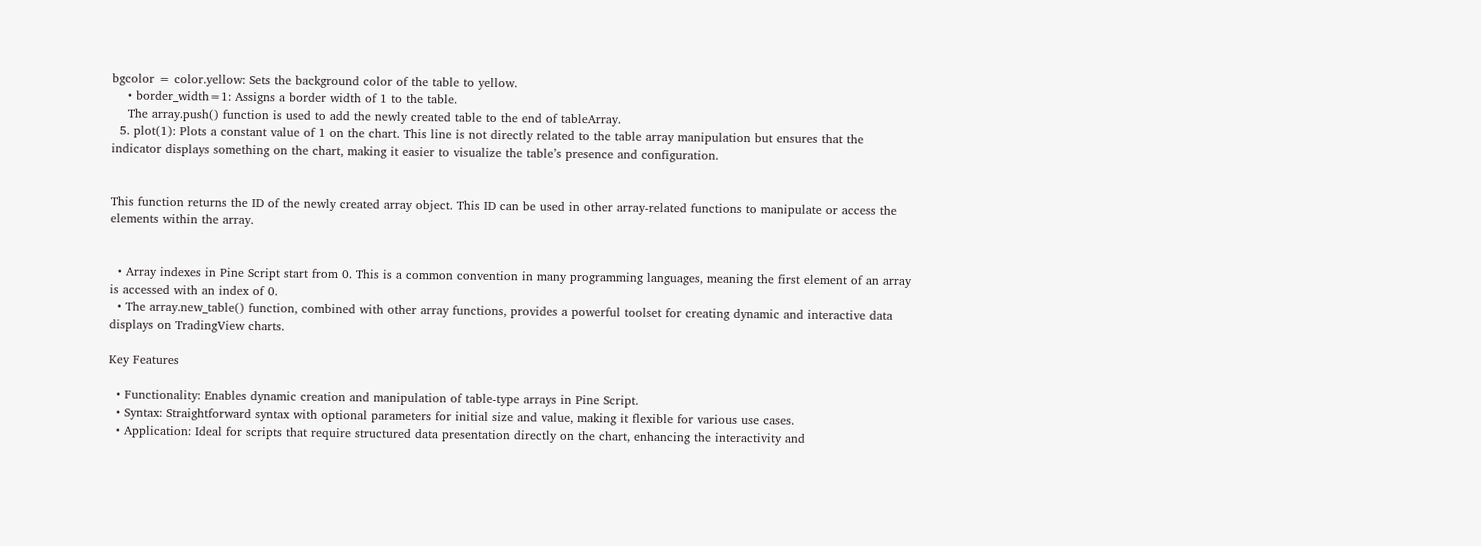bgcolor = color.yellow: Sets the background color of the table to yellow.
    • border_width=1: Assigns a border width of 1 to the table.
    The array.push() function is used to add the newly created table to the end of tableArray.
  5. plot(1): Plots a constant value of 1 on the chart. This line is not directly related to the table array manipulation but ensures that the indicator displays something on the chart, making it easier to visualize the table’s presence and configuration.


This function returns the ID of the newly created array object. This ID can be used in other array-related functions to manipulate or access the elements within the array.


  • Array indexes in Pine Script start from 0. This is a common convention in many programming languages, meaning the first element of an array is accessed with an index of 0.
  • The array.new_table() function, combined with other array functions, provides a powerful toolset for creating dynamic and interactive data displays on TradingView charts.

Key Features

  • Functionality: Enables dynamic creation and manipulation of table-type arrays in Pine Script.
  • Syntax: Straightforward syntax with optional parameters for initial size and value, making it flexible for various use cases.
  • Application: Ideal for scripts that require structured data presentation directly on the chart, enhancing the interactivity and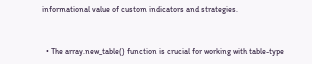informational value of custom indicators and strategies.


  • The array.new_table() function is crucial for working with table-type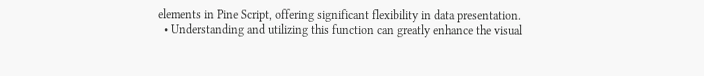elements in Pine Script, offering significant flexibility in data presentation.
  • Understanding and utilizing this function can greatly enhance the visual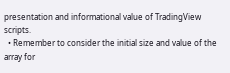presentation and informational value of TradingView scripts.
  • Remember to consider the initial size and value of the array for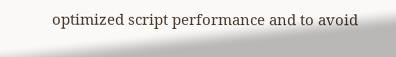optimized script performance and to avoid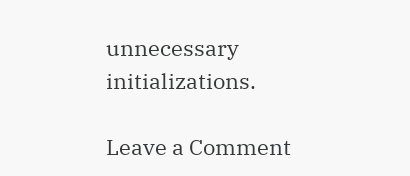unnecessary initializations.

Leave a Comment